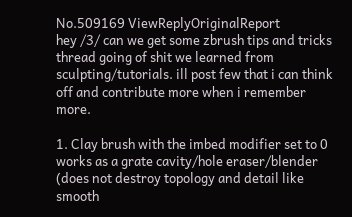No.509169 ViewReplyOriginalReport
hey /3/ can we get some zbrush tips and tricks thread going of shit we learned from sculpting/tutorials. ill post few that i can think off and contribute more when i remember more.

1. Clay brush with the imbed modifier set to 0 works as a grate cavity/hole eraser/blender (does not destroy topology and detail like smooth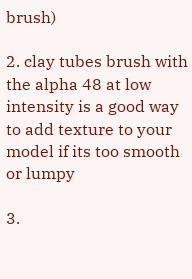brush)

2. clay tubes brush with the alpha 48 at low intensity is a good way to add texture to your model if its too smooth or lumpy

3.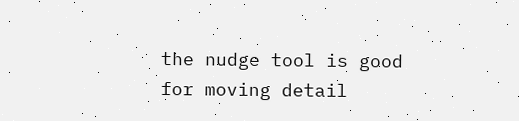the nudge tool is good for moving detail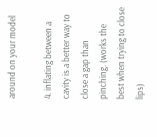around on your model

4. inflating between a cavity is a better way to close a gap than pinching. (works the best when trying to close lips)